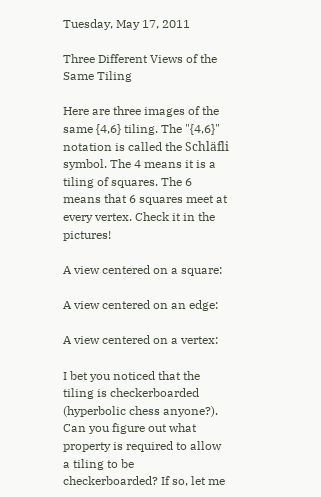Tuesday, May 17, 2011

Three Different Views of the Same Tiling

Here are three images of the same {4,6} tiling. The "{4,6}" notation is called the Schläfli symbol. The 4 means it is a tiling of squares. The 6 means that 6 squares meet at every vertex. Check it in the pictures!

A view centered on a square:

A view centered on an edge:

A view centered on a vertex:

I bet you noticed that the tiling is checkerboarded (hyperbolic chess anyone?). Can you figure out what property is required to allow a tiling to be checkerboarded? If so, let me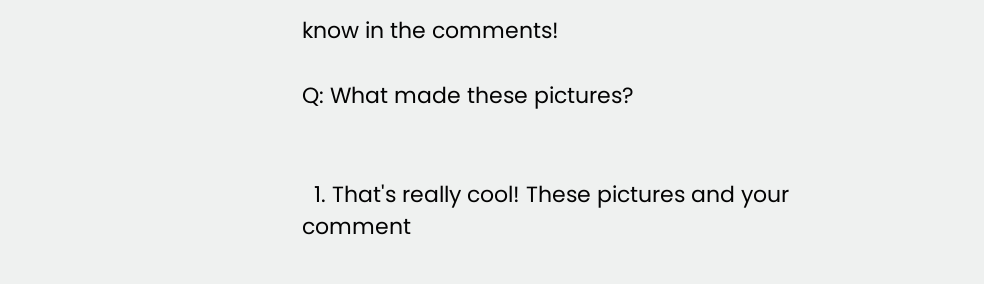know in the comments!

Q: What made these pictures?


  1. That's really cool! These pictures and your comment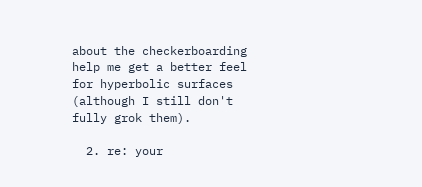about the checkerboarding help me get a better feel for hyperbolic surfaces (although I still don't fully grok them).

  2. re: your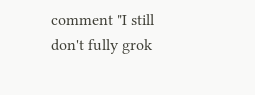comment "I still don't fully grok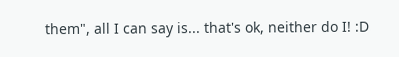them", all I can say is... that's ok, neither do I! :D